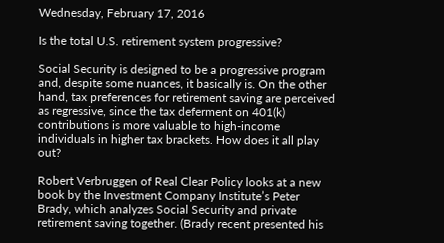Wednesday, February 17, 2016

Is the total U.S. retirement system progressive?

Social Security is designed to be a progressive program and, despite some nuances, it basically is. On the other hand, tax preferences for retirement saving are perceived as regressive, since the tax deferment on 401(k) contributions is more valuable to high-income individuals in higher tax brackets. How does it all play out?

Robert Verbruggen of Real Clear Policy looks at a new book by the Investment Company Institute’s Peter Brady, which analyzes Social Security and private retirement saving together. (Brady recent presented his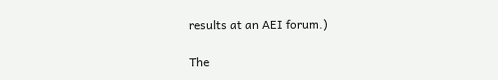results at an AEI forum.)

The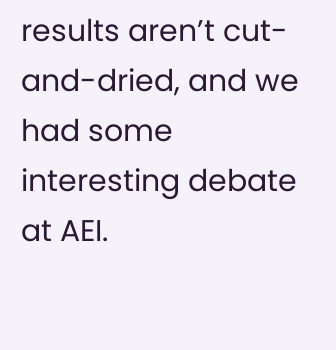results aren’t cut-and-dried, and we had some interesting debate at AEI.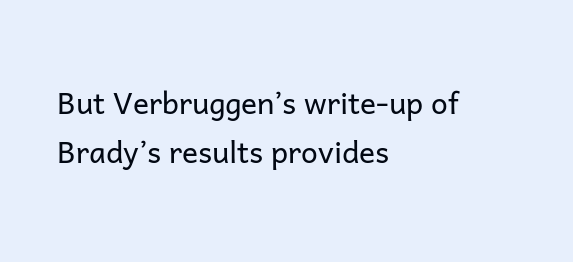But Verbruggen’s write-up of Brady’s results provides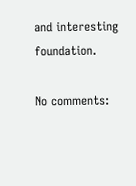and interesting foundation.

No comments: